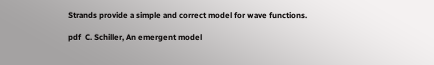Strands provide a simple and correct model for wave functions.

pdf  C. Schiller, An emergent model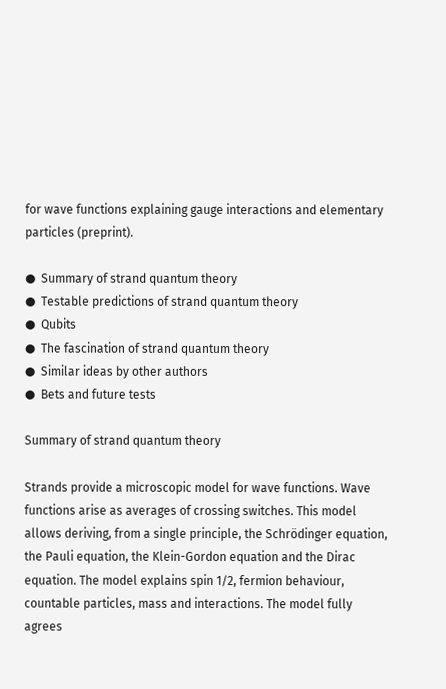for wave functions explaining gauge interactions and elementary particles (preprint).

●  Summary of strand quantum theory
●  Testable predictions of strand quantum theory
●  Qubits
●  The fascination of strand quantum theory
●  Similar ideas by other authors
●  Bets and future tests

Summary of strand quantum theory

Strands provide a microscopic model for wave functions. Wave functions arise as averages of crossing switches. This model allows deriving, from a single principle, the Schrödinger equation, the Pauli equation, the Klein-Gordon equation and the Dirac equation. The model explains spin 1/2, fermion behaviour, countable particles, mass and interactions. The model fully agrees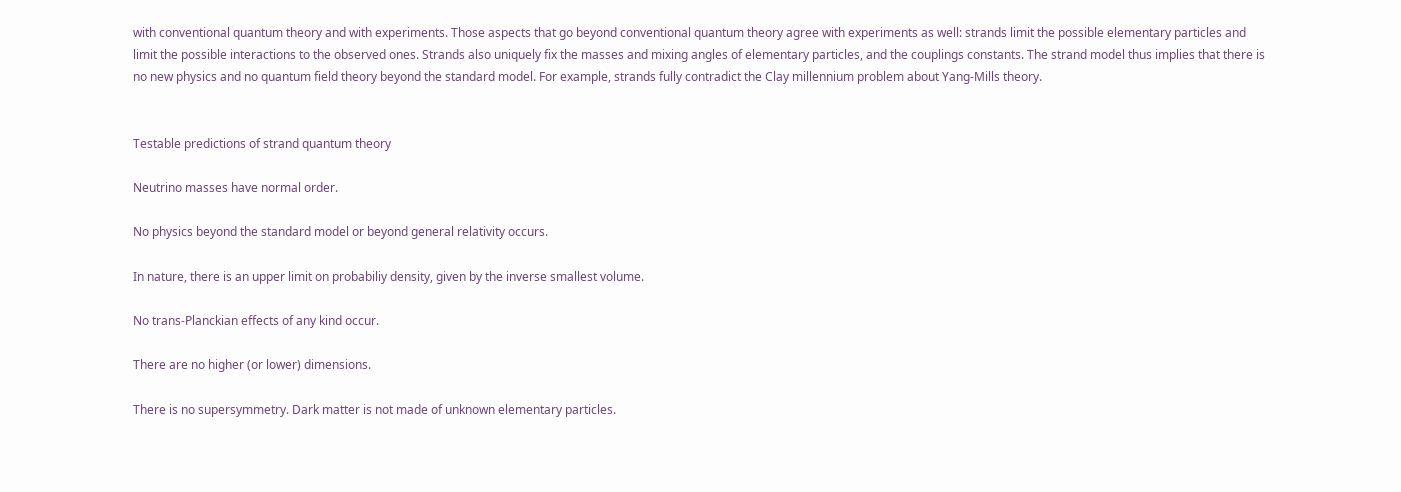with conventional quantum theory and with experiments. Those aspects that go beyond conventional quantum theory agree with experiments as well: strands limit the possible elementary particles and limit the possible interactions to the observed ones. Strands also uniquely fix the masses and mixing angles of elementary particles, and the couplings constants. The strand model thus implies that there is no new physics and no quantum field theory beyond the standard model. For example, strands fully contradict the Clay millennium problem about Yang-Mills theory.


Testable predictions of strand quantum theory

Neutrino masses have normal order.

No physics beyond the standard model or beyond general relativity occurs.

In nature, there is an upper limit on probabiliy density, given by the inverse smallest volume.

No trans-Planckian effects of any kind occur.

There are no higher (or lower) dimensions.

There is no supersymmetry. Dark matter is not made of unknown elementary particles.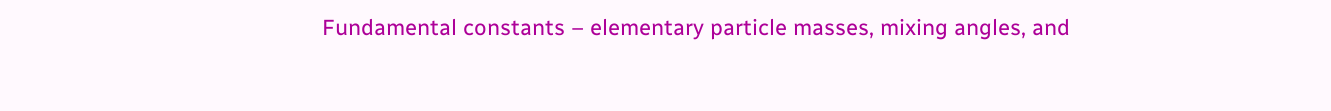Fundamental constants – elementary particle masses, mixing angles, and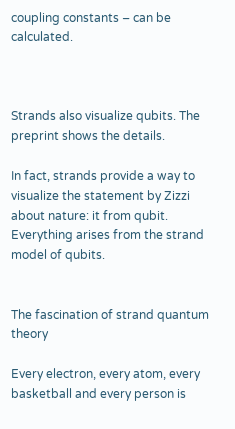coupling constants – can be calculated.



Strands also visualize qubits. The preprint shows the details.

In fact, strands provide a way to visualize the statement by Zizzi about nature: it from qubit. Everything arises from the strand model of qubits.


The fascination of strand quantum theory

Every electron, every atom, every basketball and every person is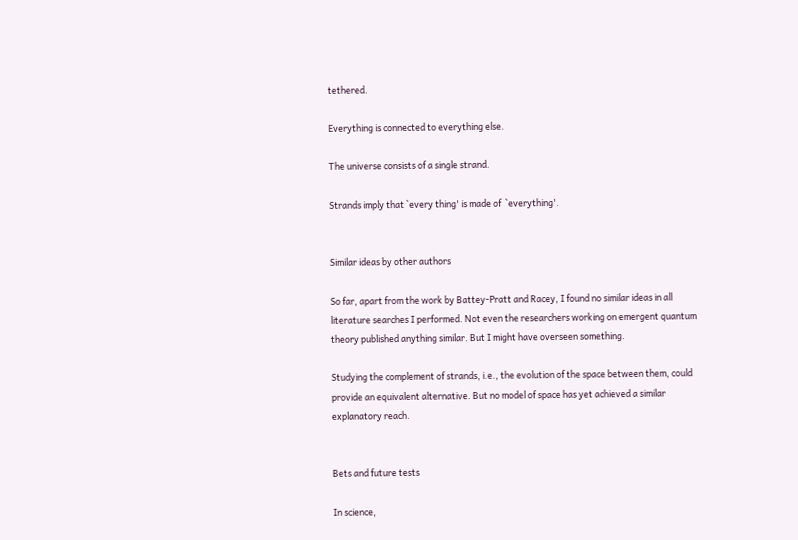tethered.

Everything is connected to everything else.

The universe consists of a single strand.

Strands imply that `every thing' is made of  `everything'.


Similar ideas by other authors

So far, apart from the work by Battey-Pratt and Racey, I found no similar ideas in all literature searches I performed. Not even the researchers working on emergent quantum theory published anything similar. But I might have overseen something.

Studying the complement of strands, i.e., the evolution of the space between them, could provide an equivalent alternative. But no model of space has yet achieved a similar explanatory reach.


Bets and future tests

In science,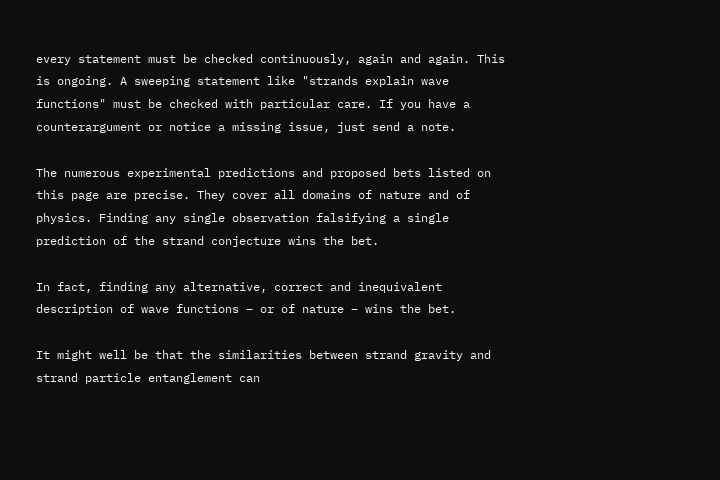every statement must be checked continuously, again and again. This is ongoing. A sweeping statement like "strands explain wave functions" must be checked with particular care. If you have a counterargument or notice a missing issue, just send a note.

The numerous experimental predictions and proposed bets listed on this page are precise. They cover all domains of nature and of physics. Finding any single observation falsifying a single prediction of the strand conjecture wins the bet.

In fact, finding any alternative, correct and inequivalent description of wave functions – or of nature – wins the bet.

It might well be that the similarities between strand gravity and strand particle entanglement can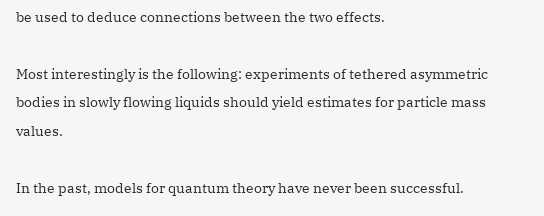be used to deduce connections between the two effects.

Most interestingly is the following: experiments of tethered asymmetric bodies in slowly flowing liquids should yield estimates for particle mass values.

In the past, models for quantum theory have never been successful.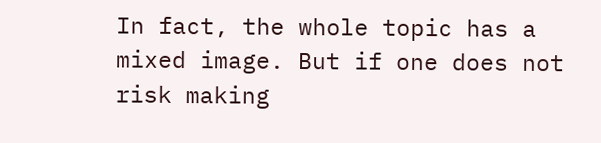In fact, the whole topic has a mixed image. But if one does not risk making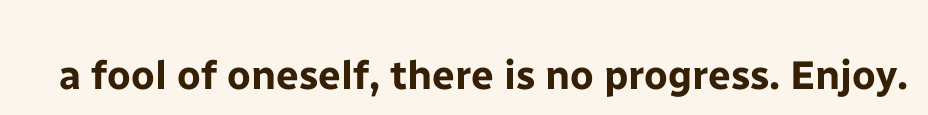a fool of oneself, there is no progress. Enjoy.